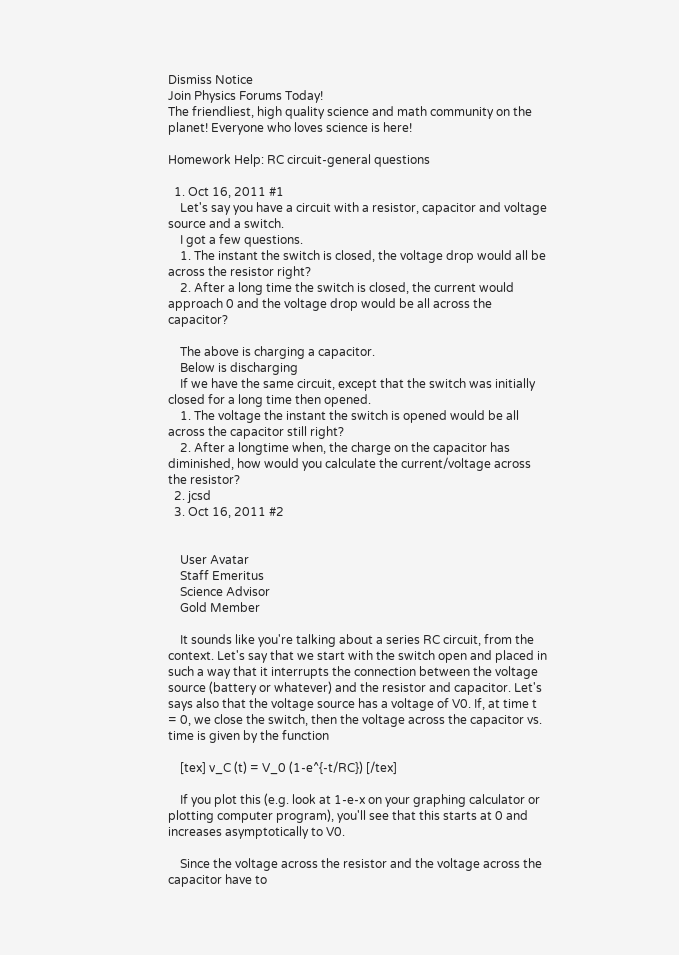Dismiss Notice
Join Physics Forums Today!
The friendliest, high quality science and math community on the planet! Everyone who loves science is here!

Homework Help: RC circuit-general questions

  1. Oct 16, 2011 #1
    Let's say you have a circuit with a resistor, capacitor and voltage source and a switch.
    I got a few questions.
    1. The instant the switch is closed, the voltage drop would all be across the resistor right?
    2. After a long time the switch is closed, the current would approach 0 and the voltage drop would be all across the capacitor?

    The above is charging a capacitor.
    Below is discharging
    If we have the same circuit, except that the switch was initially closed for a long time then opened.
    1. The voltage the instant the switch is opened would be all across the capacitor still right?
    2. After a longtime when, the charge on the capacitor has diminished, how would you calculate the current/voltage across the resistor?
  2. jcsd
  3. Oct 16, 2011 #2


    User Avatar
    Staff Emeritus
    Science Advisor
    Gold Member

    It sounds like you're talking about a series RC circuit, from the context. Let's say that we start with the switch open and placed in such a way that it interrupts the connection between the voltage source (battery or whatever) and the resistor and capacitor. Let's says also that the voltage source has a voltage of V0. If, at time t = 0, we close the switch, then the voltage across the capacitor vs. time is given by the function

    [tex] v_C (t) = V_0 (1-e^{-t/RC}) [/tex]

    If you plot this (e.g. look at 1-e-x on your graphing calculator or plotting computer program), you'll see that this starts at 0 and increases asymptotically to V0.

    Since the voltage across the resistor and the voltage across the capacitor have to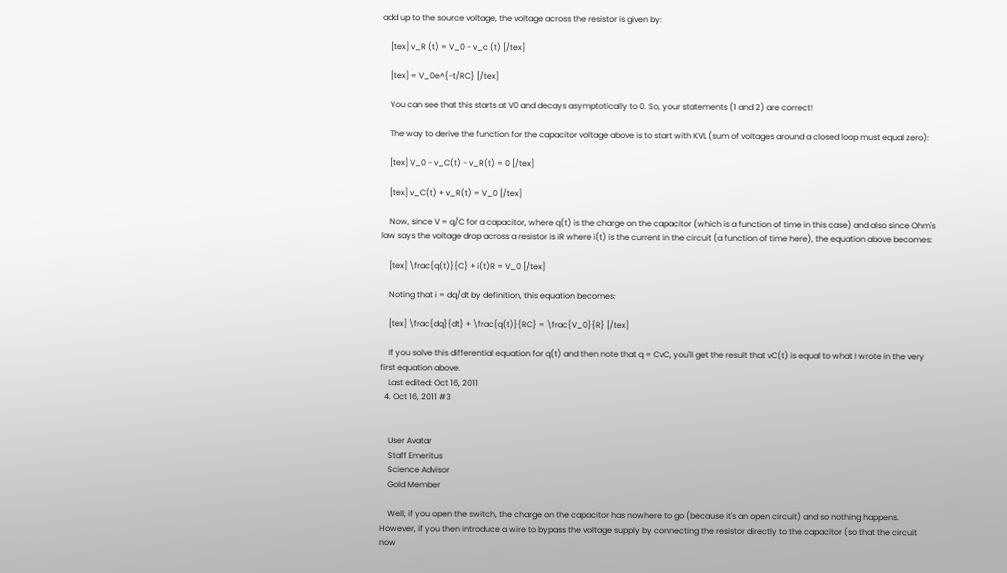add up to the source voltage, the voltage across the resistor is given by:

    [tex] v_R (t) = V_0 - v_c (t) [/tex]

    [tex] = V_0e^{-t/RC} [/tex]

    You can see that this starts at V0 and decays asymptotically to 0. So, your statements (1 and 2) are correct!

    The way to derive the function for the capacitor voltage above is to start with KVL (sum of voltages around a closed loop must equal zero):

    [tex] V_0 - v_C(t) - v_R(t) = 0 [/tex]

    [tex] v_C(t) + v_R(t) = V_0 [/tex]

    Now, since V = q/C for a capacitor, where q(t) is the charge on the capacitor (which is a function of time in this case) and also since Ohm's law says the voltage drop across a resistor is iR where i(t) is the current in the circuit (a function of time here), the equation above becomes:

    [tex] \frac{q(t)}{C} + i(t)R = V_0 [/tex]

    Noting that i = dq/dt by definition, this equation becomes:

    [tex] \frac{dq}{dt} + \frac{q(t)}{RC} = \frac{V_0}{R} [/tex]

    If you solve this differential equation for q(t) and then note that q = CvC, you'll get the result that vC(t) is equal to what I wrote in the very first equation above.
    Last edited: Oct 16, 2011
  4. Oct 16, 2011 #3


    User Avatar
    Staff Emeritus
    Science Advisor
    Gold Member

    Well, if you open the switch, the charge on the capacitor has nowhere to go (because it's an open circuit) and so nothing happens. However, if you then introduce a wire to bypass the voltage supply by connecting the resistor directly to the capacitor (so that the circuit now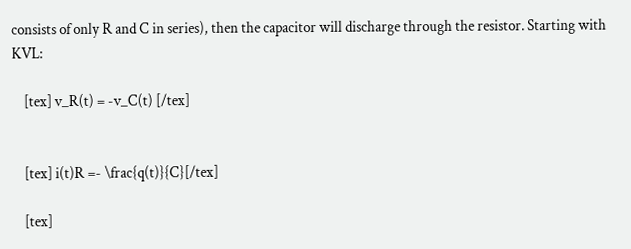consists of only R and C in series), then the capacitor will discharge through the resistor. Starting with KVL:

    [tex] v_R(t) = -v_C(t) [/tex]


    [tex] i(t)R =- \frac{q(t)}{C}[/tex]

    [tex]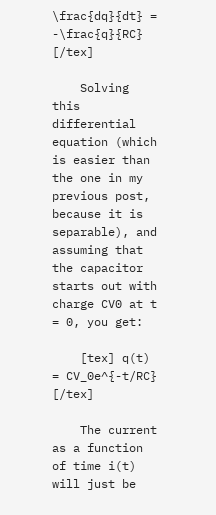\frac{dq}{dt} = -\frac{q}{RC} [/tex]

    Solving this differential equation (which is easier than the one in my previous post, because it is separable), and assuming that the capacitor starts out with charge CV0 at t = 0, you get:

    [tex] q(t) = CV_0e^{-t/RC} [/tex]

    The current as a function of time i(t) will just be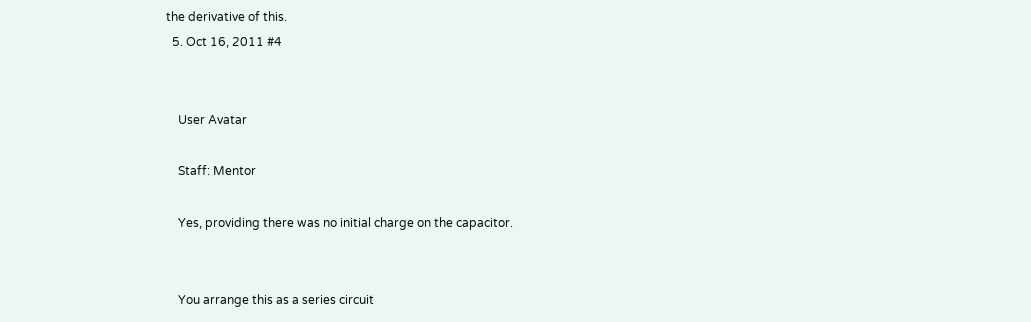the derivative of this.
  5. Oct 16, 2011 #4


    User Avatar

    Staff: Mentor

    Yes, providing there was no initial charge on the capacitor.


    You arrange this as a series circuit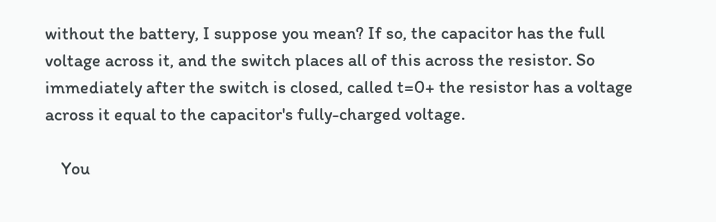without the battery, I suppose you mean? If so, the capacitor has the full voltage across it, and the switch places all of this across the resistor. So immediately after the switch is closed, called t=0+ the resistor has a voltage across it equal to the capacitor's fully-charged voltage.

    You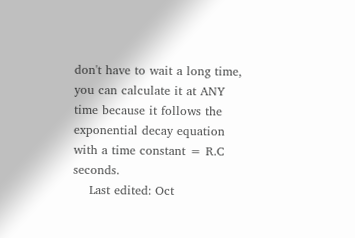don't have to wait a long time, you can calculate it at ANY time because it follows the exponential decay equation with a time constant = R.C seconds.
    Last edited: Oct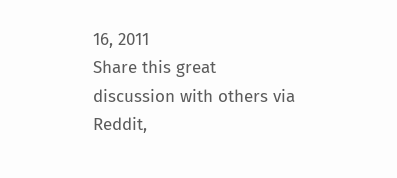16, 2011
Share this great discussion with others via Reddit,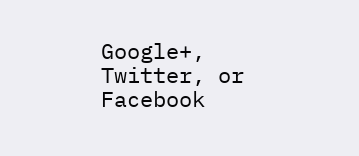Google+, Twitter, or Facebook